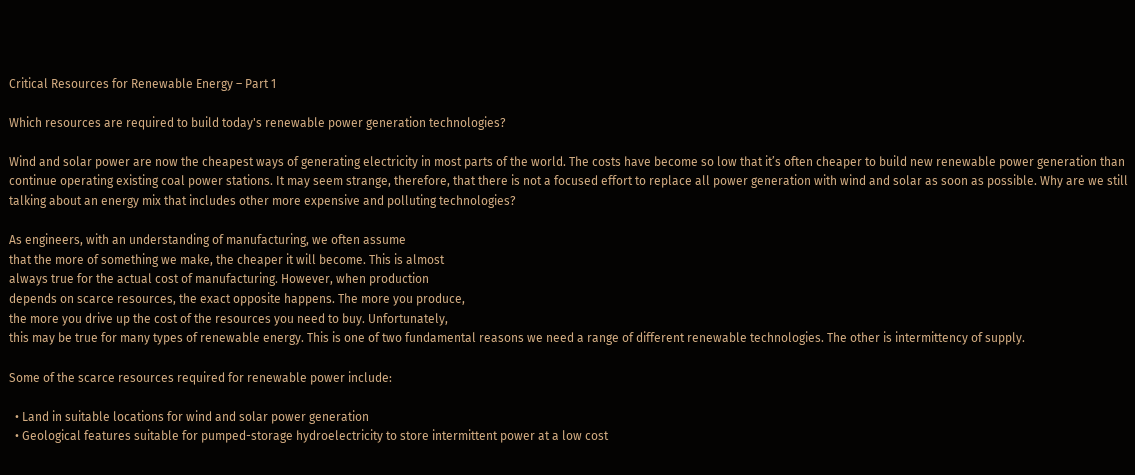Critical Resources for Renewable Energy – Part 1

Which resources are required to build today's renewable power generation technologies?

Wind and solar power are now the cheapest ways of generating electricity in most parts of the world. The costs have become so low that it’s often cheaper to build new renewable power generation than continue operating existing coal power stations. It may seem strange, therefore, that there is not a focused effort to replace all power generation with wind and solar as soon as possible. Why are we still talking about an energy mix that includes other more expensive and polluting technologies?

As engineers, with an understanding of manufacturing, we often assume
that the more of something we make, the cheaper it will become. This is almost
always true for the actual cost of manufacturing. However, when production
depends on scarce resources, the exact opposite happens. The more you produce,
the more you drive up the cost of the resources you need to buy. Unfortunately,
this may be true for many types of renewable energy. This is one of two fundamental reasons we need a range of different renewable technologies. The other is intermittency of supply.

Some of the scarce resources required for renewable power include:

  • Land in suitable locations for wind and solar power generation
  • Geological features suitable for pumped-storage hydroelectricity to store intermittent power at a low cost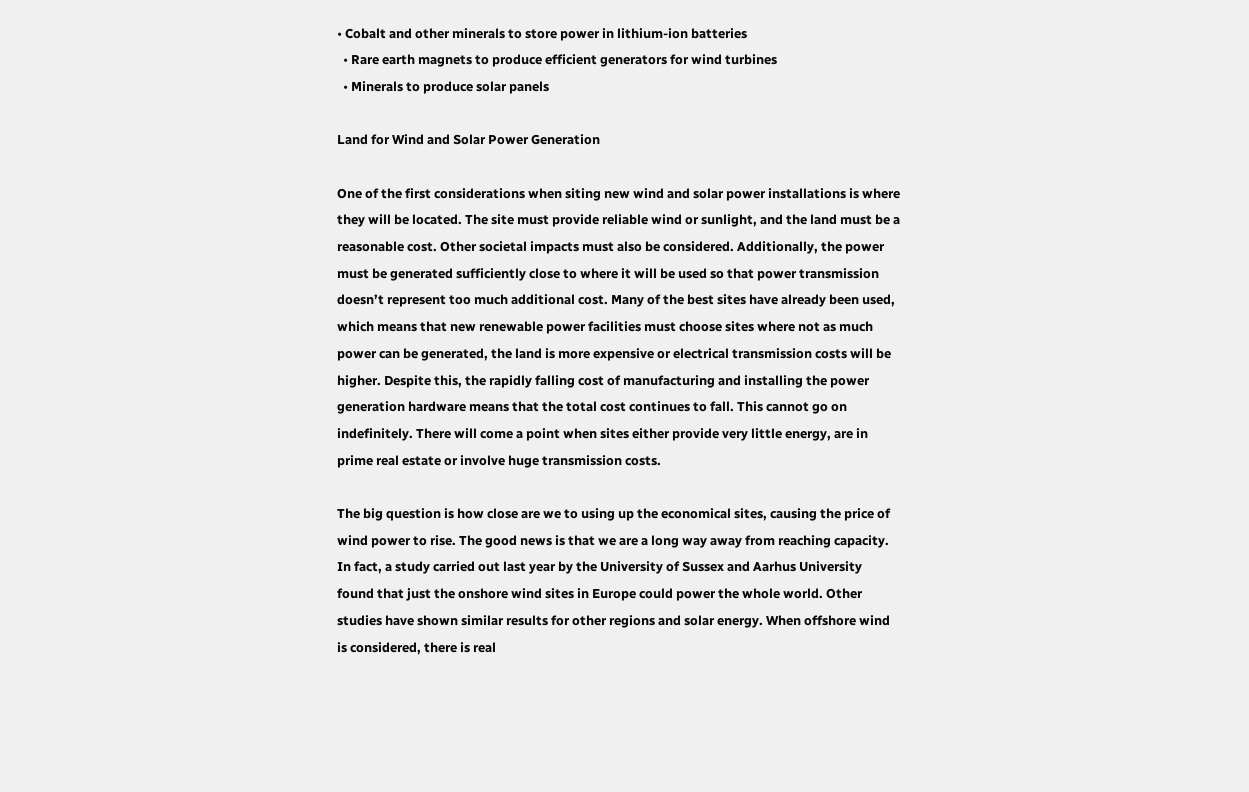• Cobalt and other minerals to store power in lithium-ion batteries
  • Rare earth magnets to produce efficient generators for wind turbines
  • Minerals to produce solar panels

Land for Wind and Solar Power Generation

One of the first considerations when siting new wind and solar power installations is where they will be located. The site must provide reliable wind or sunlight, and the land must be a reasonable cost. Other societal impacts must also be considered. Additionally, the power must be generated sufficiently close to where it will be used so that power transmission doesn’t represent too much additional cost. Many of the best sites have already been used, which means that new renewable power facilities must choose sites where not as much power can be generated, the land is more expensive or electrical transmission costs will be higher. Despite this, the rapidly falling cost of manufacturing and installing the power generation hardware means that the total cost continues to fall. This cannot go on indefinitely. There will come a point when sites either provide very little energy, are in prime real estate or involve huge transmission costs.

The big question is how close are we to using up the economical sites, causing the price of wind power to rise. The good news is that we are a long way away from reaching capacity. In fact, a study carried out last year by the University of Sussex and Aarhus University found that just the onshore wind sites in Europe could power the whole world. Other studies have shown similar results for other regions and solar energy. When offshore wind is considered, there is real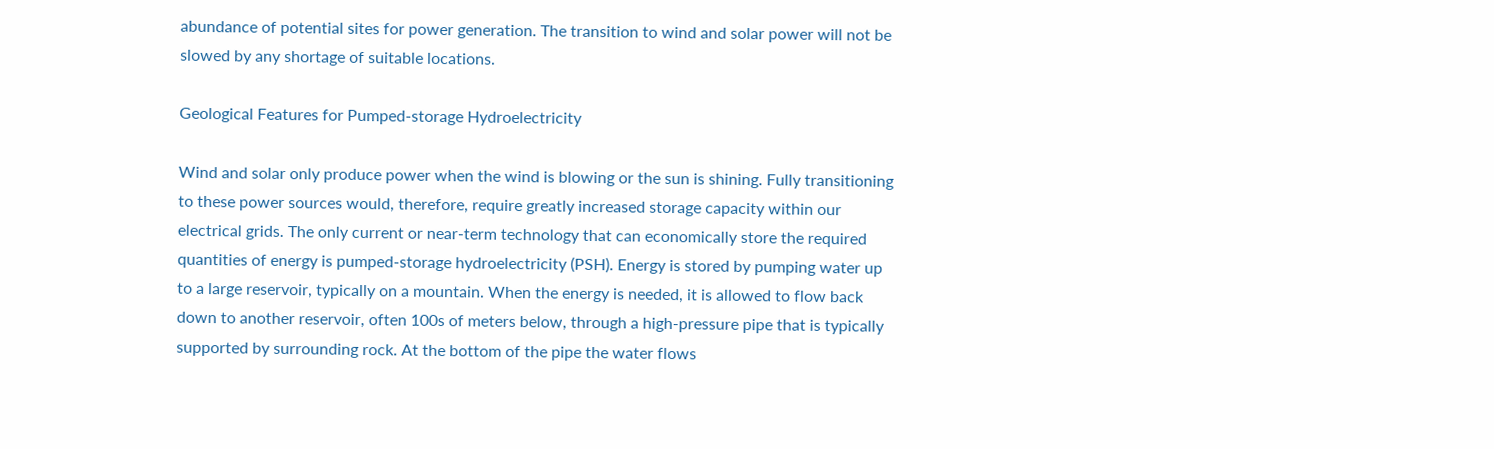abundance of potential sites for power generation. The transition to wind and solar power will not be slowed by any shortage of suitable locations.

Geological Features for Pumped-storage Hydroelectricity

Wind and solar only produce power when the wind is blowing or the sun is shining. Fully transitioning to these power sources would, therefore, require greatly increased storage capacity within our electrical grids. The only current or near-term technology that can economically store the required quantities of energy is pumped-storage hydroelectricity (PSH). Energy is stored by pumping water up to a large reservoir, typically on a mountain. When the energy is needed, it is allowed to flow back down to another reservoir, often 100s of meters below, through a high-pressure pipe that is typically supported by surrounding rock. At the bottom of the pipe the water flows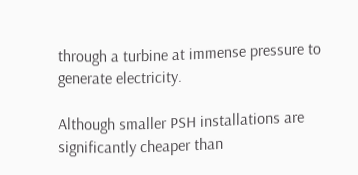through a turbine at immense pressure to generate electricity.

Although smaller PSH installations are significantly cheaper than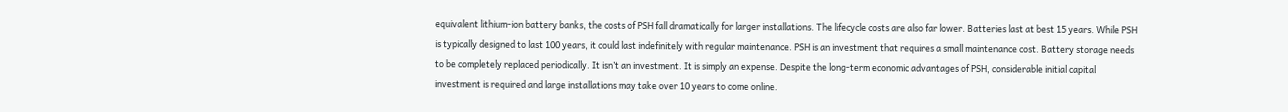equivalent lithium-ion battery banks, the costs of PSH fall dramatically for larger installations. The lifecycle costs are also far lower. Batteries last at best 15 years. While PSH is typically designed to last 100 years, it could last indefinitely with regular maintenance. PSH is an investment that requires a small maintenance cost. Battery storage needs to be completely replaced periodically. It isn’t an investment. It is simply an expense. Despite the long-term economic advantages of PSH, considerable initial capital investment is required and large installations may take over 10 years to come online.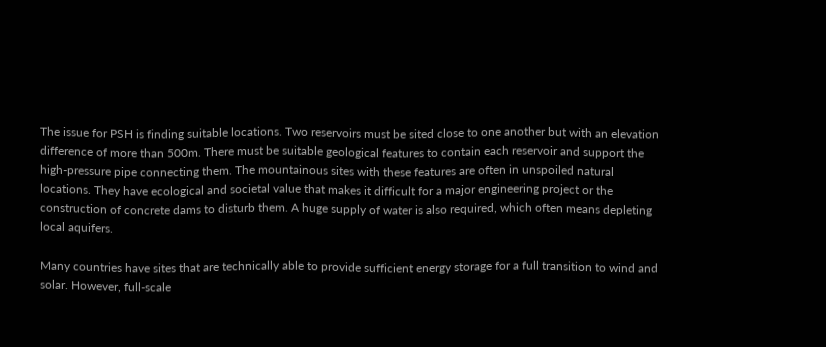The issue for PSH is finding suitable locations. Two reservoirs must be sited close to one another but with an elevation difference of more than 500m. There must be suitable geological features to contain each reservoir and support the high-pressure pipe connecting them. The mountainous sites with these features are often in unspoiled natural locations. They have ecological and societal value that makes it difficult for a major engineering project or the construction of concrete dams to disturb them. A huge supply of water is also required, which often means depleting local aquifers.

Many countries have sites that are technically able to provide sufficient energy storage for a full transition to wind and solar. However, full-scale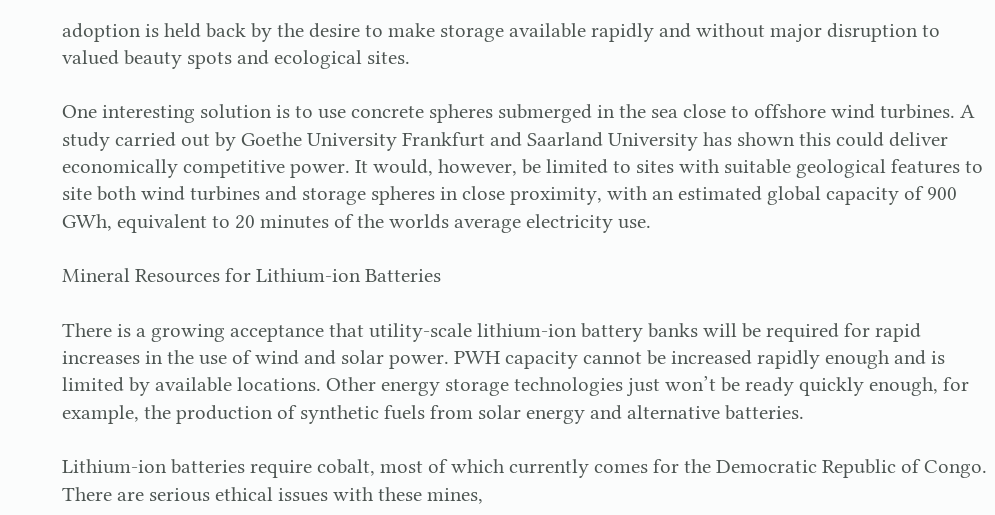adoption is held back by the desire to make storage available rapidly and without major disruption to valued beauty spots and ecological sites.

One interesting solution is to use concrete spheres submerged in the sea close to offshore wind turbines. A study carried out by Goethe University Frankfurt and Saarland University has shown this could deliver economically competitive power. It would, however, be limited to sites with suitable geological features to site both wind turbines and storage spheres in close proximity, with an estimated global capacity of 900 GWh, equivalent to 20 minutes of the worlds average electricity use.

Mineral Resources for Lithium-ion Batteries

There is a growing acceptance that utility-scale lithium-ion battery banks will be required for rapid increases in the use of wind and solar power. PWH capacity cannot be increased rapidly enough and is limited by available locations. Other energy storage technologies just won’t be ready quickly enough, for example, the production of synthetic fuels from solar energy and alternative batteries.

Lithium-ion batteries require cobalt, most of which currently comes for the Democratic Republic of Congo. There are serious ethical issues with these mines,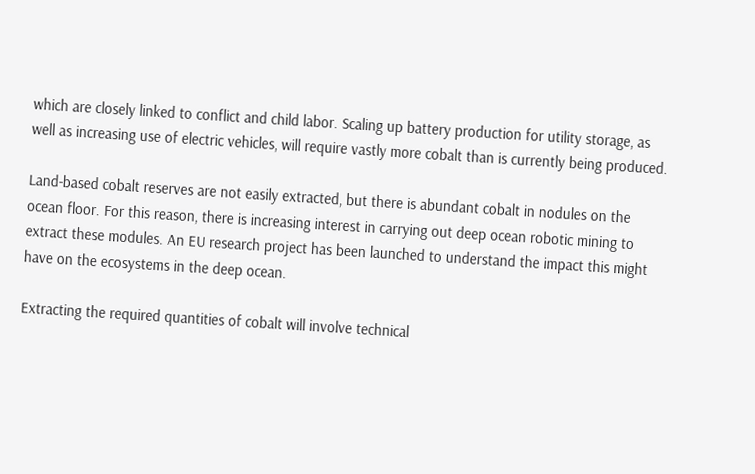which are closely linked to conflict and child labor. Scaling up battery production for utility storage, as well as increasing use of electric vehicles, will require vastly more cobalt than is currently being produced.

Land-based cobalt reserves are not easily extracted, but there is abundant cobalt in nodules on the ocean floor. For this reason, there is increasing interest in carrying out deep ocean robotic mining to extract these modules. An EU research project has been launched to understand the impact this might have on the ecosystems in the deep ocean.

Extracting the required quantities of cobalt will involve technical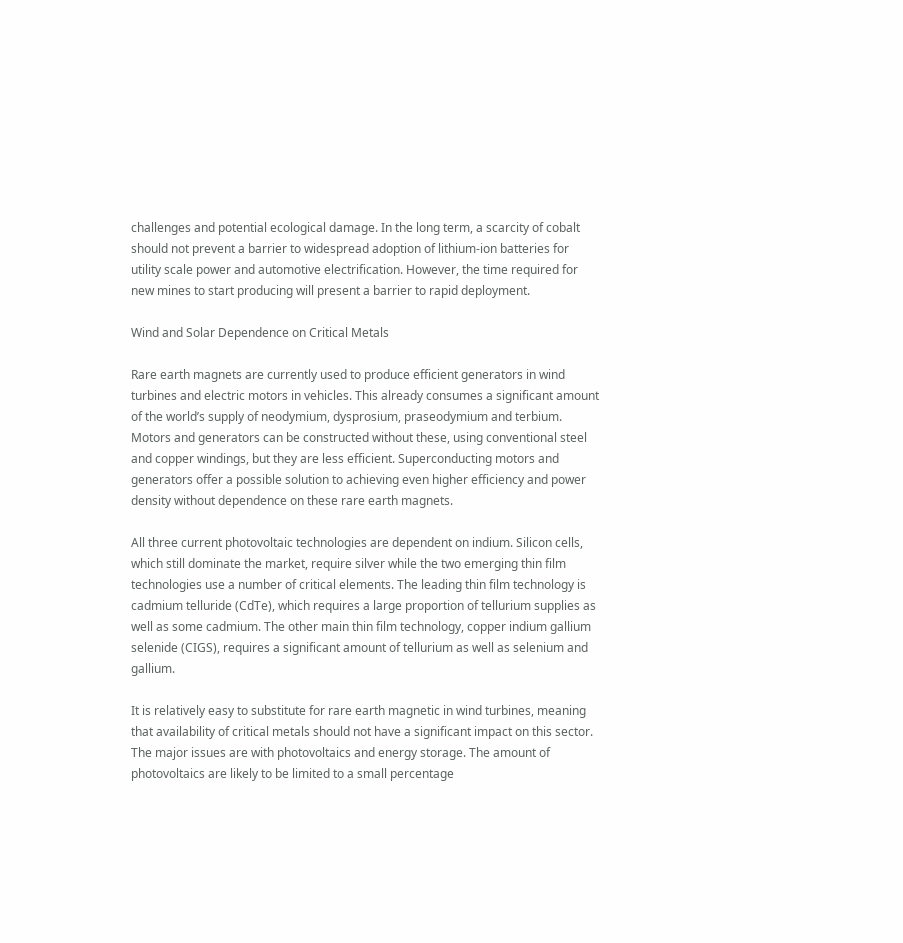challenges and potential ecological damage. In the long term, a scarcity of cobalt should not prevent a barrier to widespread adoption of lithium-ion batteries for utility scale power and automotive electrification. However, the time required for new mines to start producing will present a barrier to rapid deployment.

Wind and Solar Dependence on Critical Metals

Rare earth magnets are currently used to produce efficient generators in wind turbines and electric motors in vehicles. This already consumes a significant amount of the world’s supply of neodymium, dysprosium, praseodymium and terbium. Motors and generators can be constructed without these, using conventional steel and copper windings, but they are less efficient. Superconducting motors and generators offer a possible solution to achieving even higher efficiency and power density without dependence on these rare earth magnets.

All three current photovoltaic technologies are dependent on indium. Silicon cells, which still dominate the market, require silver while the two emerging thin film technologies use a number of critical elements. The leading thin film technology is cadmium telluride (CdTe), which requires a large proportion of tellurium supplies as well as some cadmium. The other main thin film technology, copper indium gallium selenide (CIGS), requires a significant amount of tellurium as well as selenium and gallium.

It is relatively easy to substitute for rare earth magnetic in wind turbines, meaning that availability of critical metals should not have a significant impact on this sector. The major issues are with photovoltaics and energy storage. The amount of photovoltaics are likely to be limited to a small percentage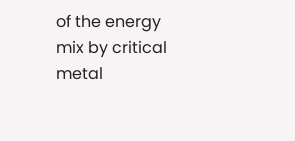of the energy mix by critical metal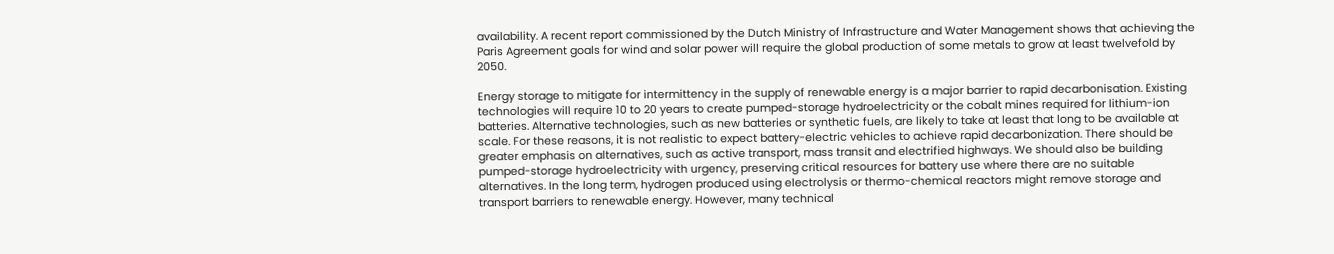availability. A recent report commissioned by the Dutch Ministry of Infrastructure and Water Management shows that achieving the Paris Agreement goals for wind and solar power will require the global production of some metals to grow at least twelvefold by 2050.

Energy storage to mitigate for intermittency in the supply of renewable energy is a major barrier to rapid decarbonisation. Existing technologies will require 10 to 20 years to create pumped-storage hydroelectricity or the cobalt mines required for lithium-ion batteries. Alternative technologies, such as new batteries or synthetic fuels, are likely to take at least that long to be available at scale. For these reasons, it is not realistic to expect battery-electric vehicles to achieve rapid decarbonization. There should be greater emphasis on alternatives, such as active transport, mass transit and electrified highways. We should also be building pumped-storage hydroelectricity with urgency, preserving critical resources for battery use where there are no suitable alternatives. In the long term, hydrogen produced using electrolysis or thermo-chemical reactors might remove storage and transport barriers to renewable energy. However, many technical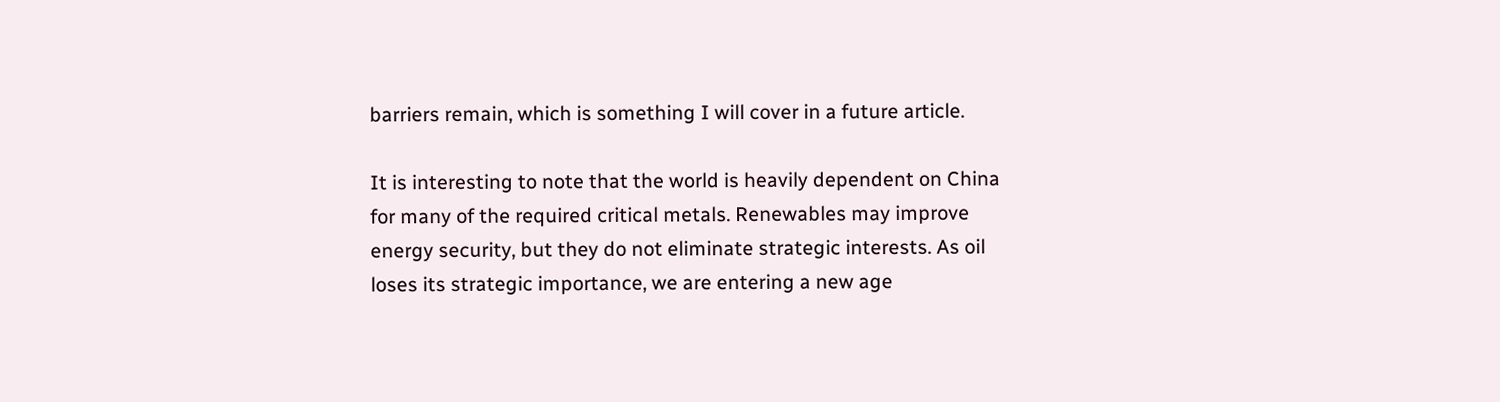barriers remain, which is something I will cover in a future article.

It is interesting to note that the world is heavily dependent on China for many of the required critical metals. Renewables may improve energy security, but they do not eliminate strategic interests. As oil loses its strategic importance, we are entering a new age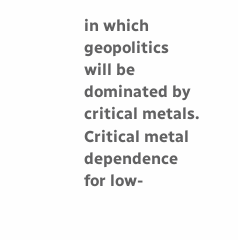in which geopolitics will be dominated by critical metals. Critical metal dependence for low-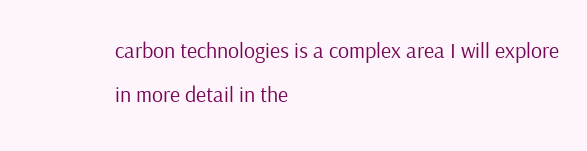carbon technologies is a complex area I will explore in more detail in the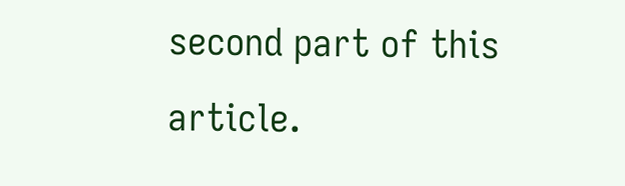second part of this article.